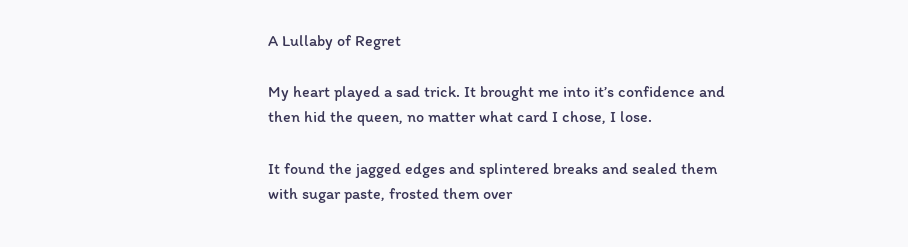A Lullaby of Regret

My heart played a sad trick. It brought me into it’s confidence and then hid the queen, no matter what card I chose, I lose.

It found the jagged edges and splintered breaks and sealed them with sugar paste, frosted them over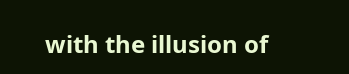with the illusion of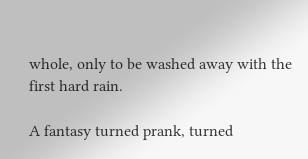whole, only to be washed away with the first hard rain.

A fantasy turned prank, turned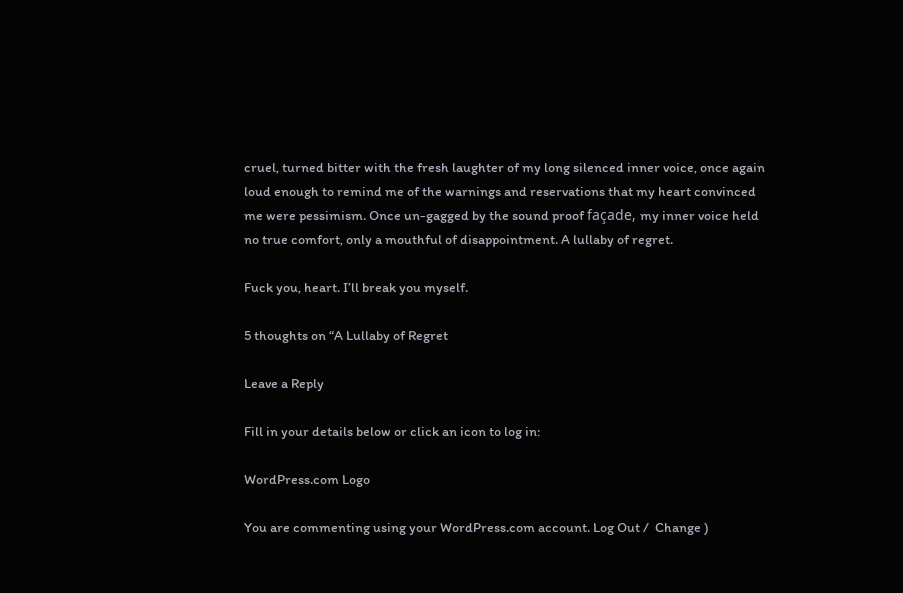cruel, turned bitter with the fresh laughter of my long silenced inner voice, once again loud enough to remind me of the warnings and reservations that my heart convinced me were pessimism. Once un-gagged by the sound proof façade, my inner voice held no true comfort, only a mouthful of disappointment. A lullaby of regret.

Fuck you, heart. I’ll break you myself.

5 thoughts on “A Lullaby of Regret

Leave a Reply

Fill in your details below or click an icon to log in:

WordPress.com Logo

You are commenting using your WordPress.com account. Log Out /  Change )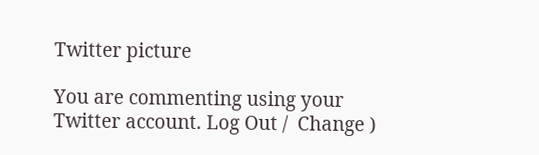Twitter picture

You are commenting using your Twitter account. Log Out /  Change )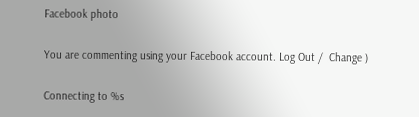Facebook photo

You are commenting using your Facebook account. Log Out /  Change )

Connecting to %s